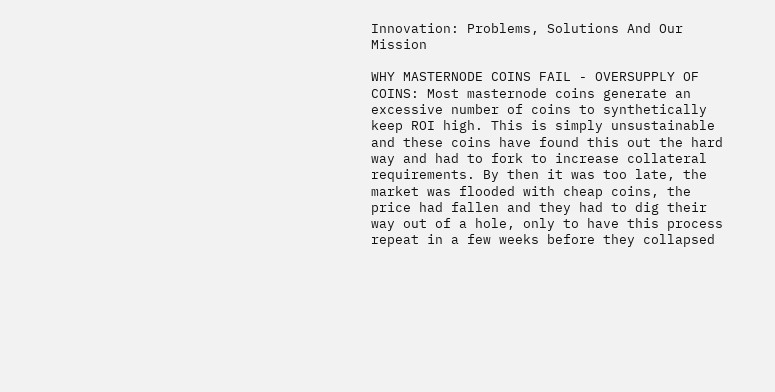Innovation: Problems, Solutions And Our Mission

WHY MASTERNODE COINS FAIL - OVERSUPPLY OF COINS: Most masternode coins generate an excessive number of coins to synthetically keep ROI high. This is simply unsustainable and these coins have found this out the hard way and had to fork to increase collateral requirements. By then it was too late, the market was flooded with cheap coins, the price had fallen and they had to dig their way out of a hole, only to have this process repeat in a few weeks before they collapsed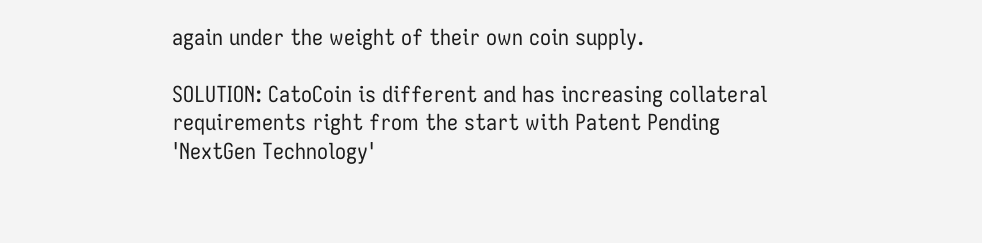again under the weight of their own coin supply.

SOLUTION: CatoCoin is different and has increasing collateral requirements right from the start with Patent Pending 'NextGen Technology'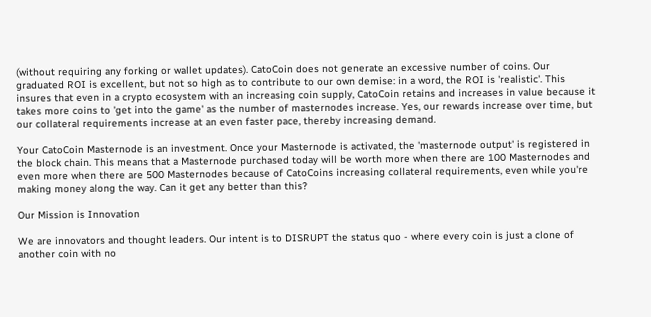(without requiring any forking or wallet updates). CatoCoin does not generate an excessive number of coins. Our graduated ROI is excellent, but not so high as to contribute to our own demise: in a word, the ROI is 'realistic'. This insures that even in a crypto ecosystem with an increasing coin supply, CatoCoin retains and increases in value because it takes more coins to 'get into the game' as the number of masternodes increase. Yes, our rewards increase over time, but our collateral requirements increase at an even faster pace, thereby increasing demand.

Your CatoCoin Masternode is an investment. Once your Masternode is activated, the 'masternode output' is registered in the block chain. This means that a Masternode purchased today will be worth more when there are 100 Masternodes and even more when there are 500 Masternodes because of CatoCoins increasing collateral requirements, even while you're making money along the way. Can it get any better than this?

Our Mission is Innovation

We are innovators and thought leaders. Our intent is to DISRUPT the status quo - where every coin is just a clone of another coin with no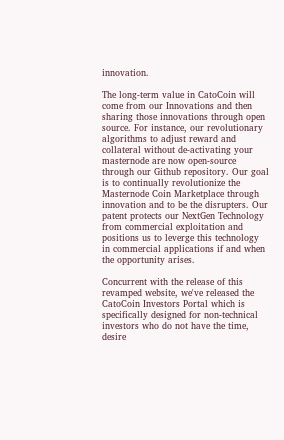innovation.

The long-term value in CatoCoin will come from our Innovations and then sharing those innovations through open source. For instance, our revolutionary algorithms to adjust reward and collateral without de-activating your masternode are now open-source through our Github repository. Our goal is to continually revolutionize the Masternode Coin Marketplace through innovation and to be the disrupters. Our patent protects our NextGen Technology from commercial exploitation and positions us to leverge this technology in commercial applications if and when the opportunity arises.

Concurrent with the release of this revamped website, we've released the CatoCoin Investors Portal which is specifically designed for non-technical investors who do not have the time, desire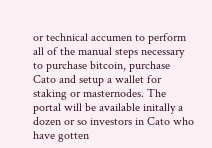or technical accumen to perform all of the manual steps necessary to purchase bitcoin, purchase Cato and setup a wallet for staking or masternodes. The portal will be available initally a dozen or so investors in Cato who have gotten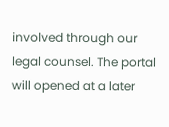involved through our legal counsel. The portal will opened at a later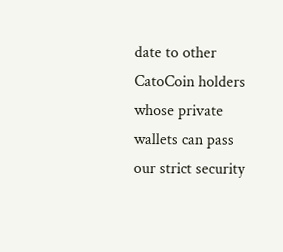date to other CatoCoin holders whose private wallets can pass our strict security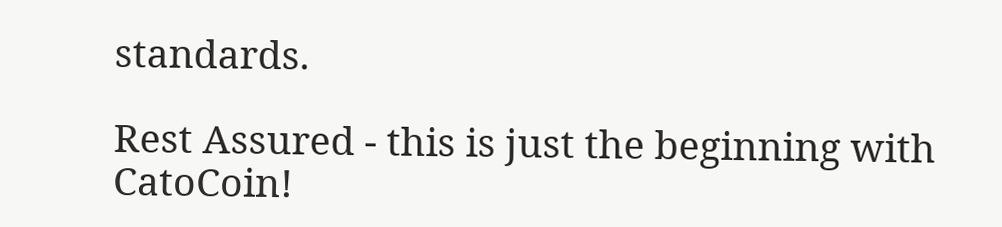standards.

Rest Assured - this is just the beginning with CatoCoin!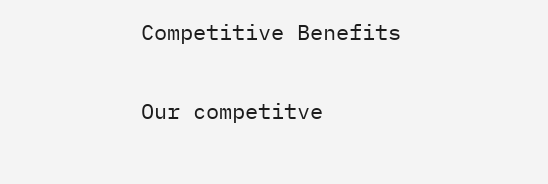Competitive Benefits

Our competitve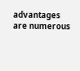advantages are numerous